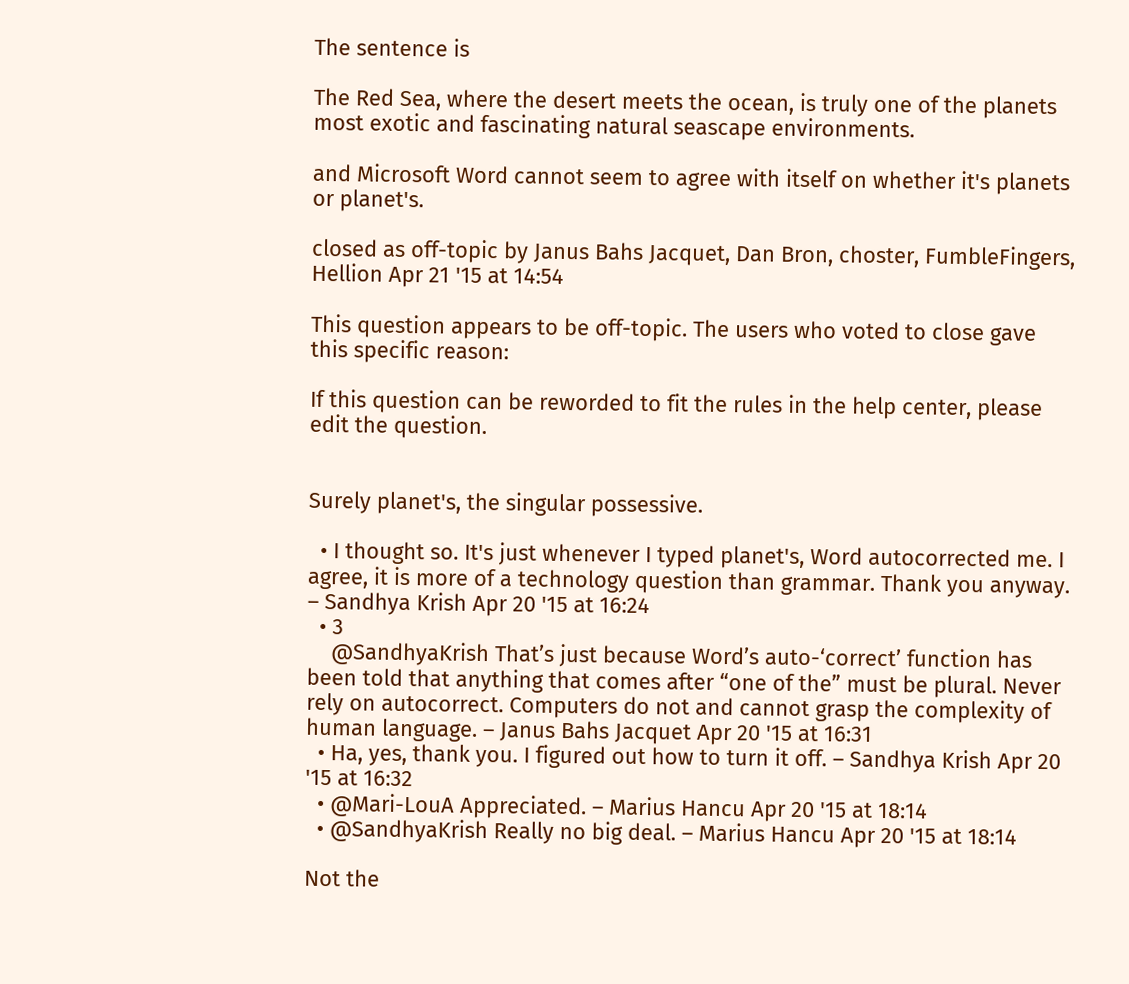The sentence is

The Red Sea, where the desert meets the ocean, is truly one of the planets most exotic and fascinating natural seascape environments.

and Microsoft Word cannot seem to agree with itself on whether it's planets or planet's.

closed as off-topic by Janus Bahs Jacquet, Dan Bron, choster, FumbleFingers, Hellion Apr 21 '15 at 14:54

This question appears to be off-topic. The users who voted to close gave this specific reason:

If this question can be reworded to fit the rules in the help center, please edit the question.


Surely planet's, the singular possessive.

  • I thought so. It's just whenever I typed planet's, Word autocorrected me. I agree, it is more of a technology question than grammar. Thank you anyway. – Sandhya Krish Apr 20 '15 at 16:24
  • 3
    @SandhyaKrish That’s just because Word’s auto-‘correct’ function has been told that anything that comes after “one of the” must be plural. Never rely on autocorrect. Computers do not and cannot grasp the complexity of human language. – Janus Bahs Jacquet Apr 20 '15 at 16:31
  • Ha, yes, thank you. I figured out how to turn it off. – Sandhya Krish Apr 20 '15 at 16:32
  • @Mari-LouA Appreciated. – Marius Hancu Apr 20 '15 at 18:14
  • @SandhyaKrish Really no big deal. – Marius Hancu Apr 20 '15 at 18:14

Not the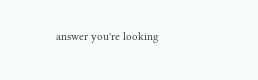answer you're looking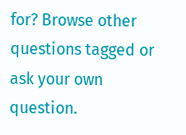for? Browse other questions tagged or ask your own question.